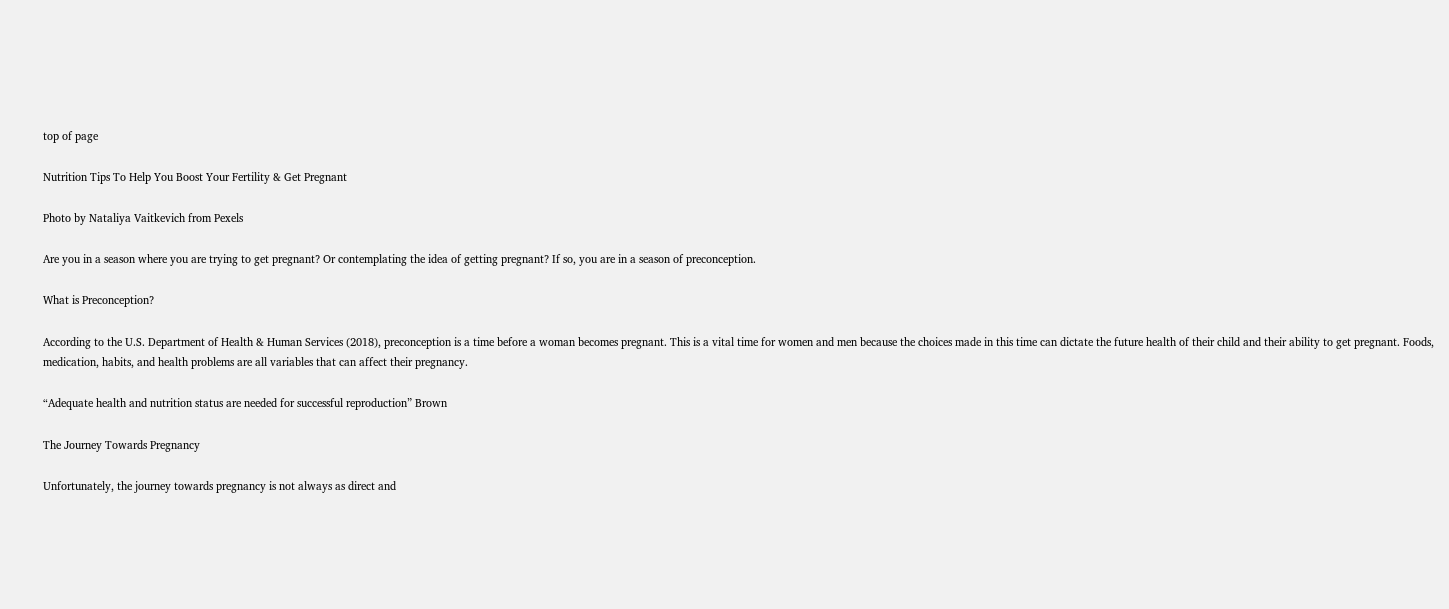top of page

Nutrition Tips To Help You Boost Your Fertility & Get Pregnant

Photo by Nataliya Vaitkevich from Pexels

Are you in a season where you are trying to get pregnant? Or contemplating the idea of getting pregnant? If so, you are in a season of preconception.

What is Preconception?

According to the U.S. Department of Health & Human Services (2018), preconception is a time before a woman becomes pregnant. This is a vital time for women and men because the choices made in this time can dictate the future health of their child and their ability to get pregnant. Foods, medication, habits, and health problems are all variables that can affect their pregnancy.

“Adequate health and nutrition status are needed for successful reproduction” Brown

The Journey Towards Pregnancy

Unfortunately, the journey towards pregnancy is not always as direct and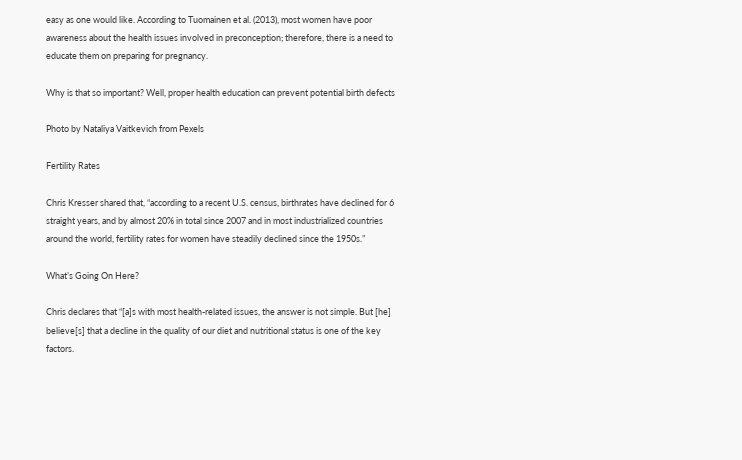easy as one would like. According to Tuomainen et al. (2013), most women have poor awareness about the health issues involved in preconception; therefore, there is a need to educate them on preparing for pregnancy.

Why is that so important? Well, proper health education can prevent potential birth defects

Photo by Nataliya Vaitkevich from Pexels

Fertility Rates

Chris Kresser shared that, “according to a recent U.S. census, birthrates have declined for 6 straight years, and by almost 20% in total since 2007 and in most industrialized countries around the world, fertility rates for women have steadily declined since the 1950s.”

What’s Going On Here?

Chris declares that “[a]s with most health-related issues, the answer is not simple. But [he] believe[s] that a decline in the quality of our diet and nutritional status is one of the key factors.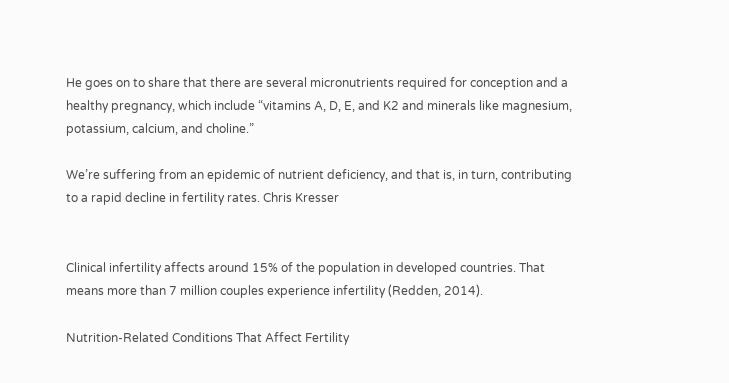He goes on to share that there are several micronutrients required for conception and a healthy pregnancy, which include “vitamins A, D, E, and K2 and minerals like magnesium, potassium, calcium, and choline.”

We’re suffering from an epidemic of nutrient deficiency, and that is, in turn, contributing to a rapid decline in fertility rates. Chris Kresser


Clinical infertility affects around 15% of the population in developed countries. That means more than 7 million couples experience infertility (Redden, 2014).

Nutrition-Related Conditions That Affect Fertility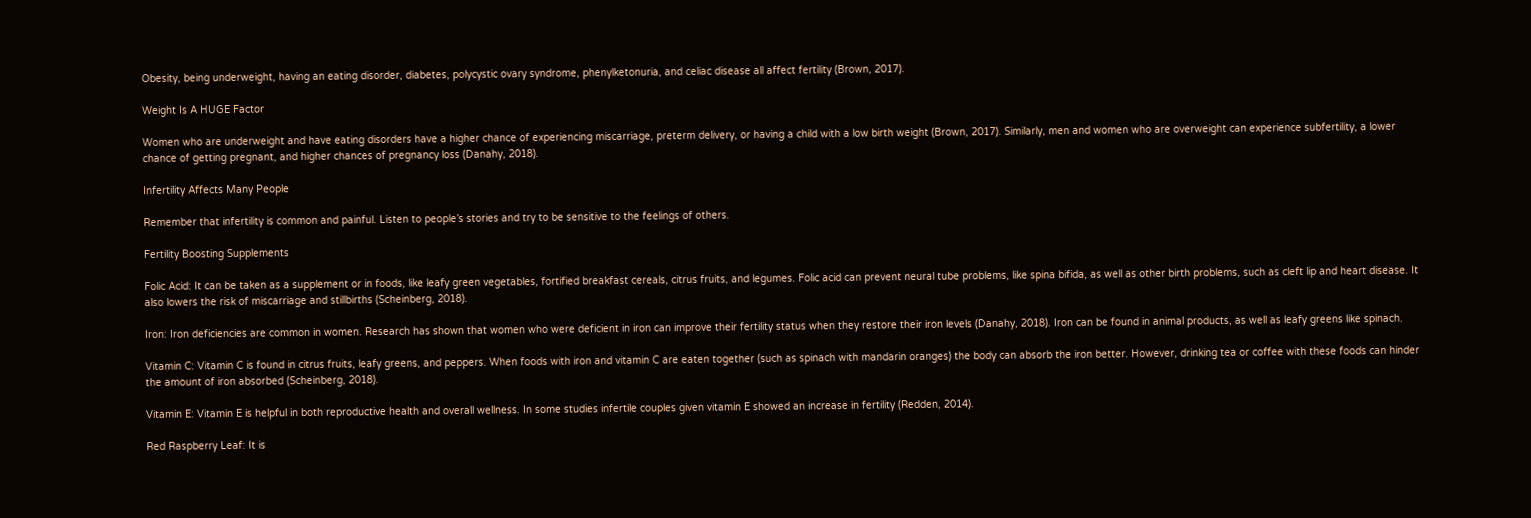Obesity, being underweight, having an eating disorder, diabetes, polycystic ovary syndrome, phenylketonuria, and celiac disease all affect fertility (Brown, 2017).

Weight Is A HUGE Factor

Women who are underweight and have eating disorders have a higher chance of experiencing miscarriage, preterm delivery, or having a child with a low birth weight (Brown, 2017). Similarly, men and women who are overweight can experience subfertility, a lower chance of getting pregnant, and higher chances of pregnancy loss (Danahy, 2018).

Infertility Affects Many People

Remember that infertility is common and painful. Listen to people’s stories and try to be sensitive to the feelings of others.

Fertility Boosting Supplements

Folic Acid: It can be taken as a supplement or in foods, like leafy green vegetables, fortified breakfast cereals, citrus fruits, and legumes. Folic acid can prevent neural tube problems, like spina bifida, as well as other birth problems, such as cleft lip and heart disease. It also lowers the risk of miscarriage and stillbirths (Scheinberg, 2018).

Iron: Iron deficiencies are common in women. Research has shown that women who were deficient in iron can improve their fertility status when they restore their iron levels (Danahy, 2018). Iron can be found in animal products, as well as leafy greens like spinach.

Vitamin C: Vitamin C is found in citrus fruits, leafy greens, and peppers. When foods with iron and vitamin C are eaten together (such as spinach with mandarin oranges) the body can absorb the iron better. However, drinking tea or coffee with these foods can hinder the amount of iron absorbed (Scheinberg, 2018).

Vitamin E: Vitamin E is helpful in both reproductive health and overall wellness. In some studies infertile couples given vitamin E showed an increase in fertility (Redden, 2014).

Red Raspberry Leaf: It is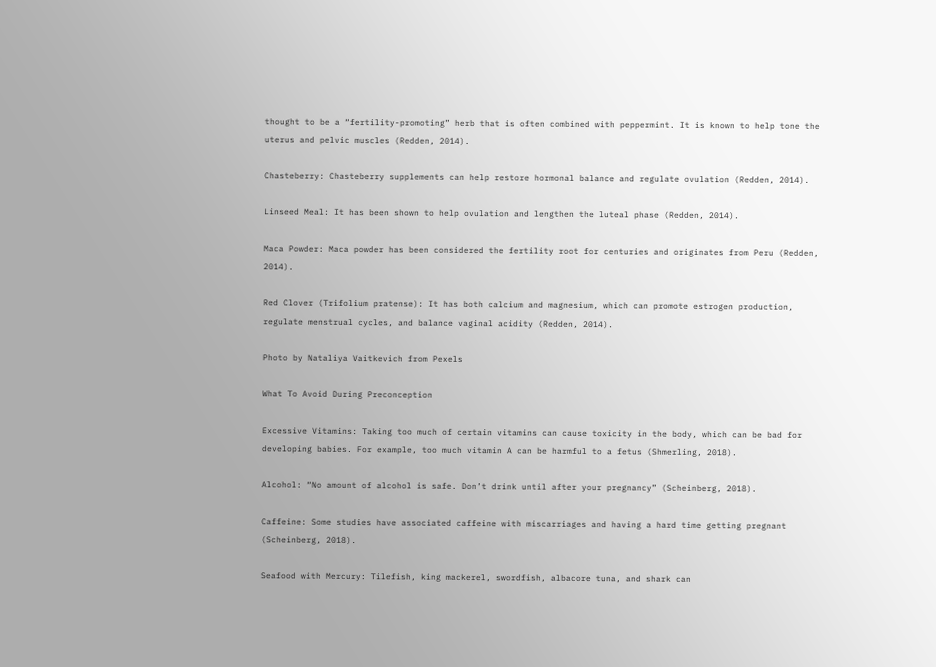thought to be a “fertility-promoting” herb that is often combined with peppermint. It is known to help tone the uterus and pelvic muscles (Redden, 2014).

Chasteberry: Chasteberry supplements can help restore hormonal balance and regulate ovulation (Redden, 2014).

Linseed Meal: It has been shown to help ovulation and lengthen the luteal phase (Redden, 2014).

Maca Powder: Maca powder has been considered the fertility root for centuries and originates from Peru (Redden, 2014).

Red Clover (Trifolium pratense): It has both calcium and magnesium, which can promote estrogen production, regulate menstrual cycles, and balance vaginal acidity (Redden, 2014).

Photo by Nataliya Vaitkevich from Pexels

What To Avoid During Preconception

Excessive Vitamins: Taking too much of certain vitamins can cause toxicity in the body, which can be bad for developing babies. For example, too much vitamin A can be harmful to a fetus (Shmerling, 2018).

Alcohol: “No amount of alcohol is safe. Don’t drink until after your pregnancy” (Scheinberg, 2018).

Caffeine: Some studies have associated caffeine with miscarriages and having a hard time getting pregnant (Scheinberg, 2018).

Seafood with Mercury: Tilefish, king mackerel, swordfish, albacore tuna, and shark can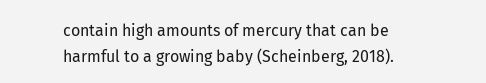contain high amounts of mercury that can be harmful to a growing baby (Scheinberg, 2018).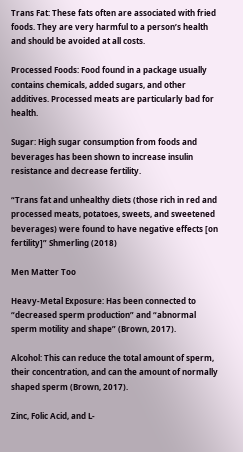Trans Fat: These fats often are associated with fried foods. They are very harmful to a person’s health and should be avoided at all costs.

Processed Foods: Food found in a package usually contains chemicals, added sugars, and other additives. Processed meats are particularly bad for health.

Sugar: High sugar consumption from foods and beverages has been shown to increase insulin resistance and decrease fertility.

“Trans fat and unhealthy diets (those rich in red and processed meats, potatoes, sweets, and sweetened beverages) were found to have negative effects [on fertility]” Shmerling (2018)

Men Matter Too

Heavy-Metal Exposure: Has been connected to “decreased sperm production” and “abnormal sperm motility and shape” (Brown, 2017).

Alcohol: This can reduce the total amount of sperm, their concentration, and can the amount of normally shaped sperm (Brown, 2017).

Zinc, Folic Acid, and L-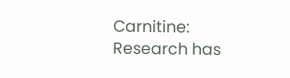Carnitine: Research has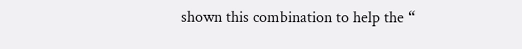shown this combination to help the “